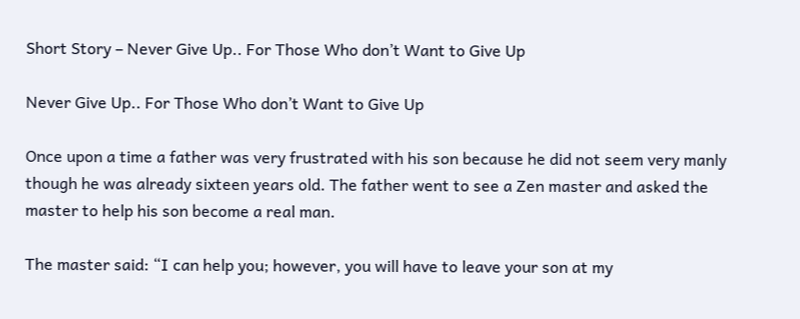Short Story – Never Give Up.. For Those Who don’t Want to Give Up

Never Give Up.. For Those Who don’t Want to Give Up

Once upon a time a father was very frustrated with his son because he did not seem very manly though he was already sixteen years old. The father went to see a Zen master and asked the master to help his son become a real man.

The master said: “I can help you; however, you will have to leave your son at my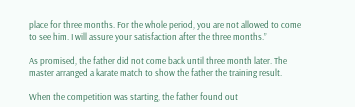place for three months. For the whole period, you are not allowed to come to see him. I will assure your satisfaction after the three months.”

As promised, the father did not come back until three month later. The master arranged a karate match to show the father the training result.

When the competition was starting, the father found out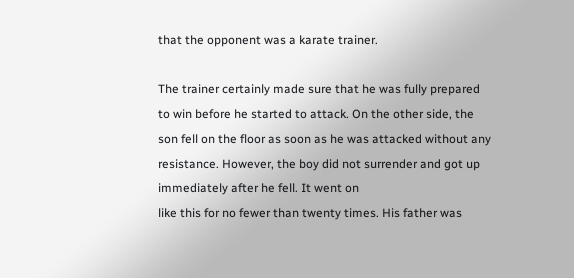that the opponent was a karate trainer.

The trainer certainly made sure that he was fully prepared to win before he started to attack. On the other side, the son fell on the floor as soon as he was attacked without any resistance. However, the boy did not surrender and got up immediately after he fell. It went on
like this for no fewer than twenty times. His father was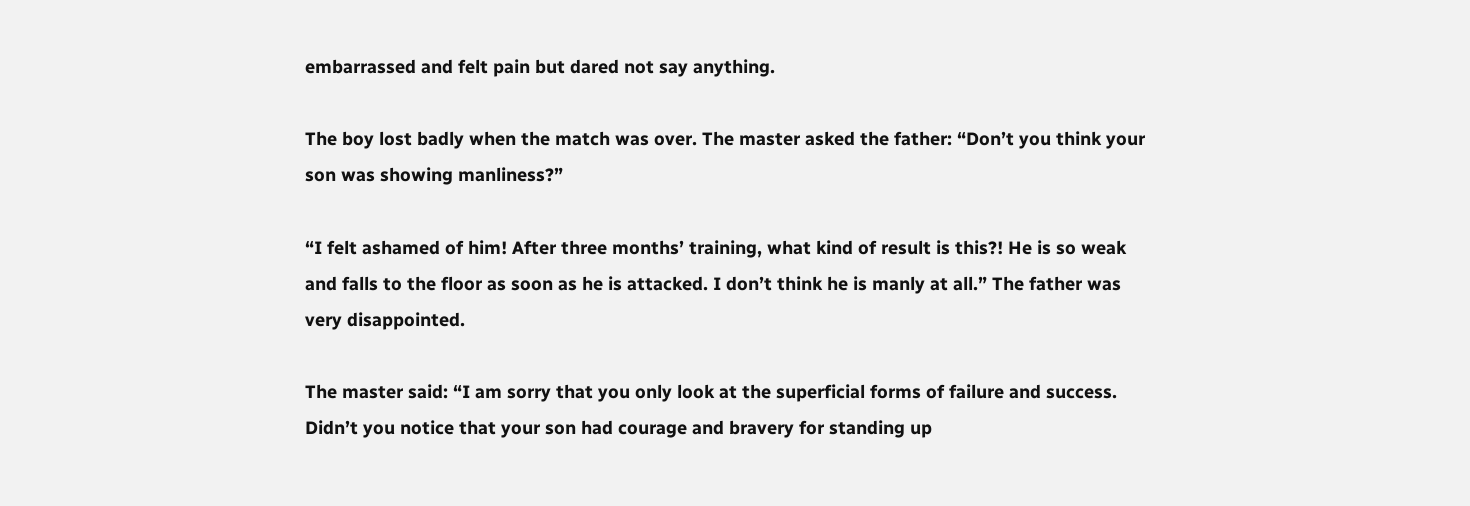embarrassed and felt pain but dared not say anything.

The boy lost badly when the match was over. The master asked the father: “Don’t you think your son was showing manliness?”

“I felt ashamed of him! After three months’ training, what kind of result is this?! He is so weak and falls to the floor as soon as he is attacked. I don’t think he is manly at all.” The father was very disappointed.

The master said: “I am sorry that you only look at the superficial forms of failure and success. Didn’t you notice that your son had courage and bravery for standing up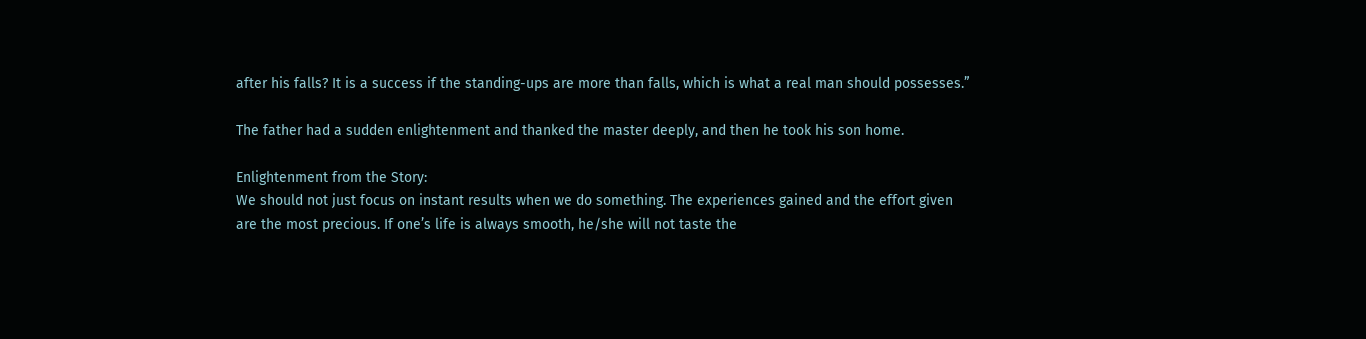after his falls? It is a success if the standing-ups are more than falls, which is what a real man should possesses.”

The father had a sudden enlightenment and thanked the master deeply, and then he took his son home.

Enlightenment from the Story:
We should not just focus on instant results when we do something. The experiences gained and the effort given are the most precious. If one’s life is always smooth, he/she will not taste the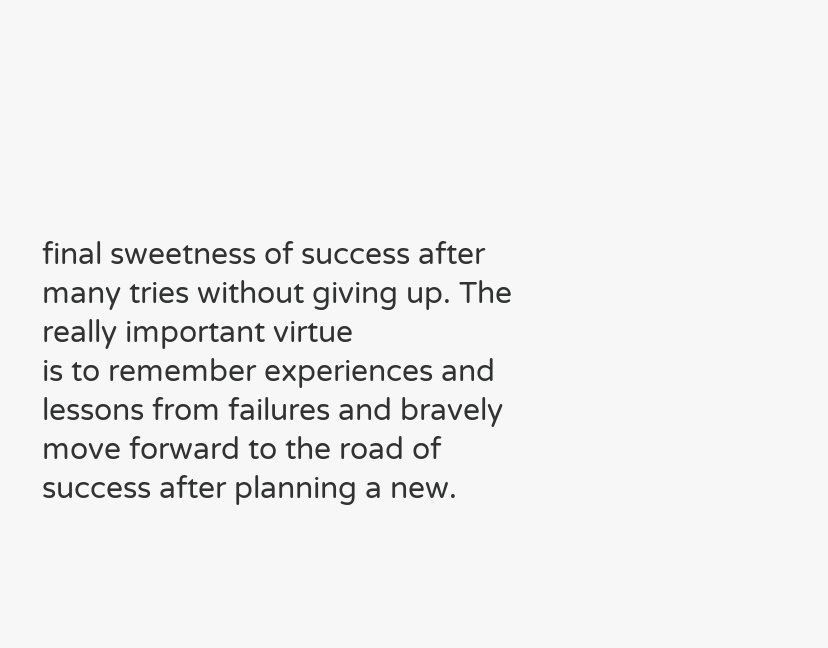final sweetness of success after many tries without giving up. The really important virtue
is to remember experiences and lessons from failures and bravely move forward to the road of success after planning a new.